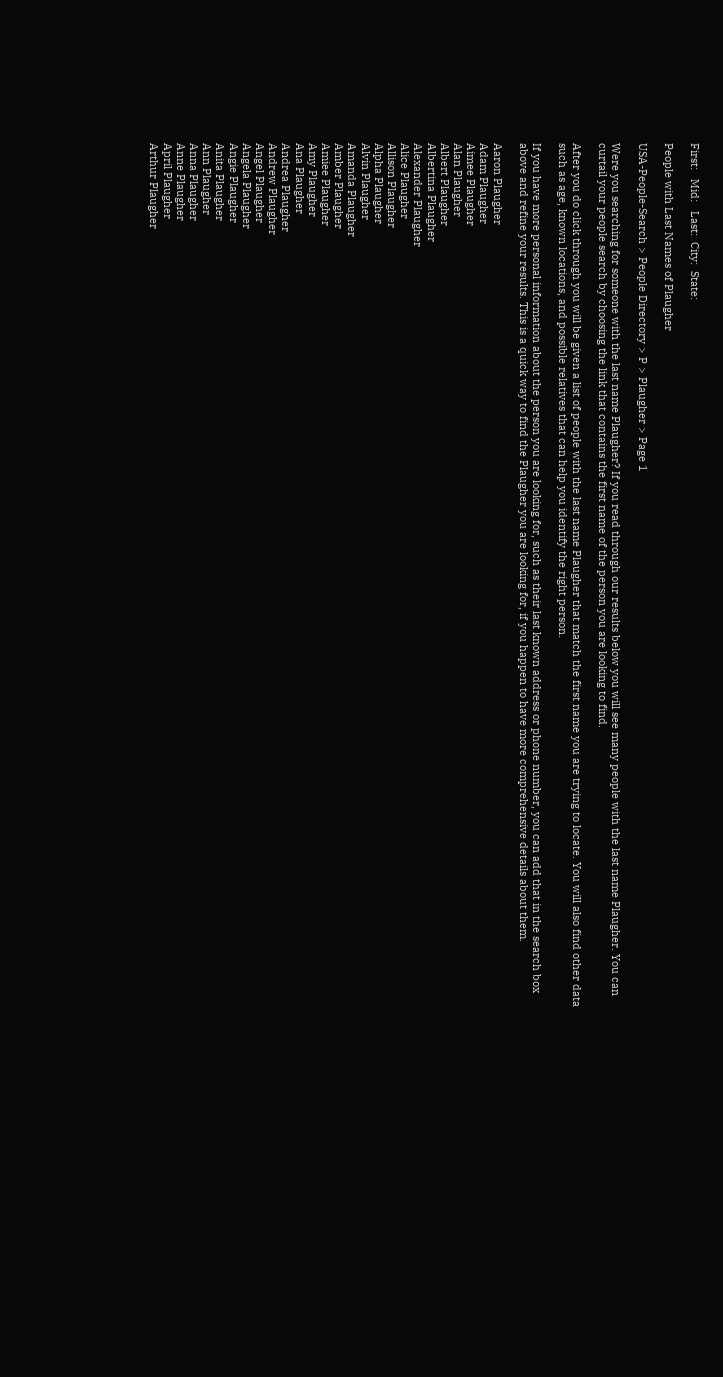First:   Mid:   Last:  City:  State:

People with Last Names of Plaugher

USA-People-Search > People Directory > P > Plaugher > Page 1

Were you searching for someone with the last name Plaugher? If you read through our results below you will see many people with the last name Plaugher. You can curtail your people search by choosing the link that contains the first name of the person you are looking to find.

After you do click through you will be given a list of people with the last name Plaugher that match the first name you are trying to locate. You will also find other data such as age, known locations, and possible relatives that can help you identify the right person.

If you have more personal information about the person you are looking for, such as their last known address or phone number, you can add that in the search box above and refine your results. This is a quick way to find the Plaugher you are looking for, if you happen to have more comprehensive details about them.

Aaron Plaugher
Adam Plaugher
Aimee Plaugher
Alan Plaugher
Albert Plaugher
Albertina Plaugher
Alexander Plaugher
Alice Plaugher
Allison Plaugher
Alpha Plaugher
Alvin Plaugher
Amanda Plaugher
Amber Plaugher
Amiee Plaugher
Amy Plaugher
Ana Plaugher
Andrea Plaugher
Andrew Plaugher
Angel Plaugher
Angela Plaugher
Angie Plaugher
Anita Plaugher
Ann Plaugher
Anna Plaugher
Anne Plaugher
April Plaugher
Arthur Plaugher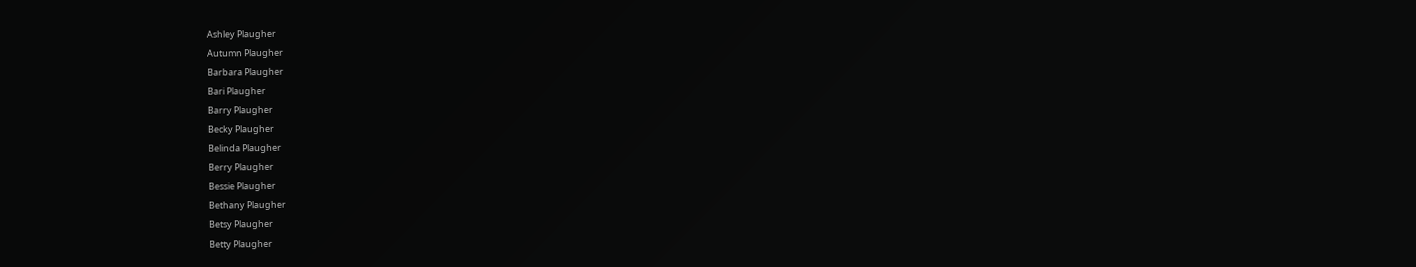Ashley Plaugher
Autumn Plaugher
Barbara Plaugher
Bari Plaugher
Barry Plaugher
Becky Plaugher
Belinda Plaugher
Berry Plaugher
Bessie Plaugher
Bethany Plaugher
Betsy Plaugher
Betty Plaugher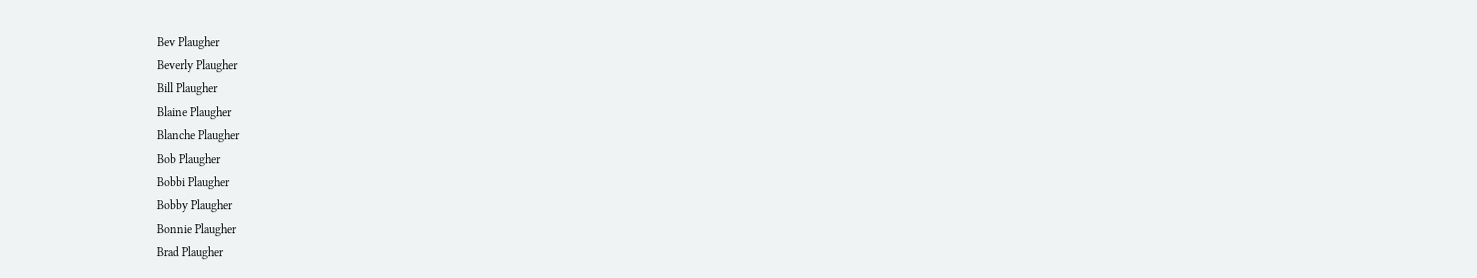Bev Plaugher
Beverly Plaugher
Bill Plaugher
Blaine Plaugher
Blanche Plaugher
Bob Plaugher
Bobbi Plaugher
Bobby Plaugher
Bonnie Plaugher
Brad Plaugher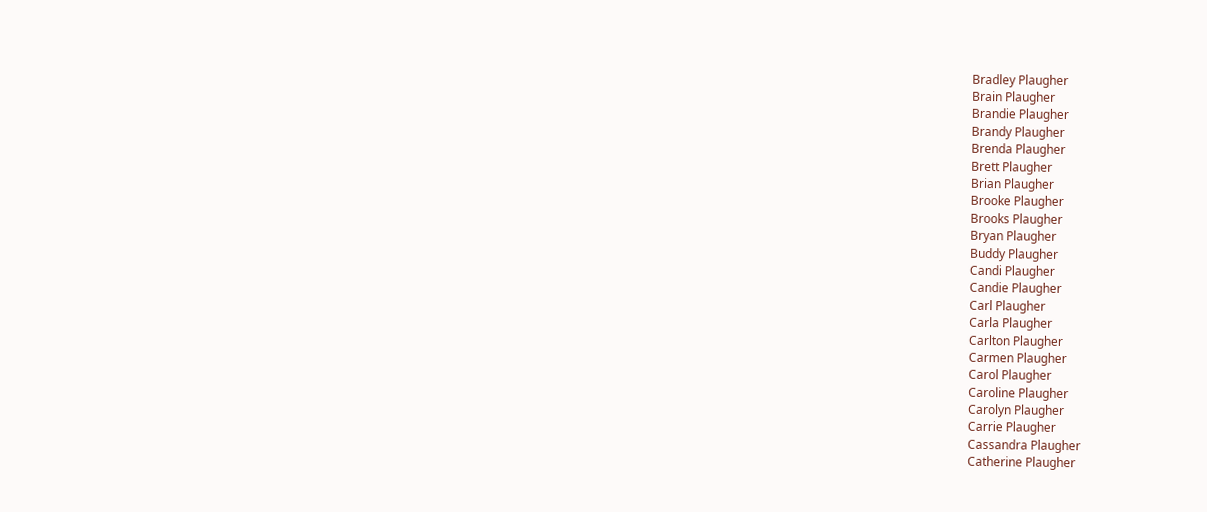Bradley Plaugher
Brain Plaugher
Brandie Plaugher
Brandy Plaugher
Brenda Plaugher
Brett Plaugher
Brian Plaugher
Brooke Plaugher
Brooks Plaugher
Bryan Plaugher
Buddy Plaugher
Candi Plaugher
Candie Plaugher
Carl Plaugher
Carla Plaugher
Carlton Plaugher
Carmen Plaugher
Carol Plaugher
Caroline Plaugher
Carolyn Plaugher
Carrie Plaugher
Cassandra Plaugher
Catherine Plaugher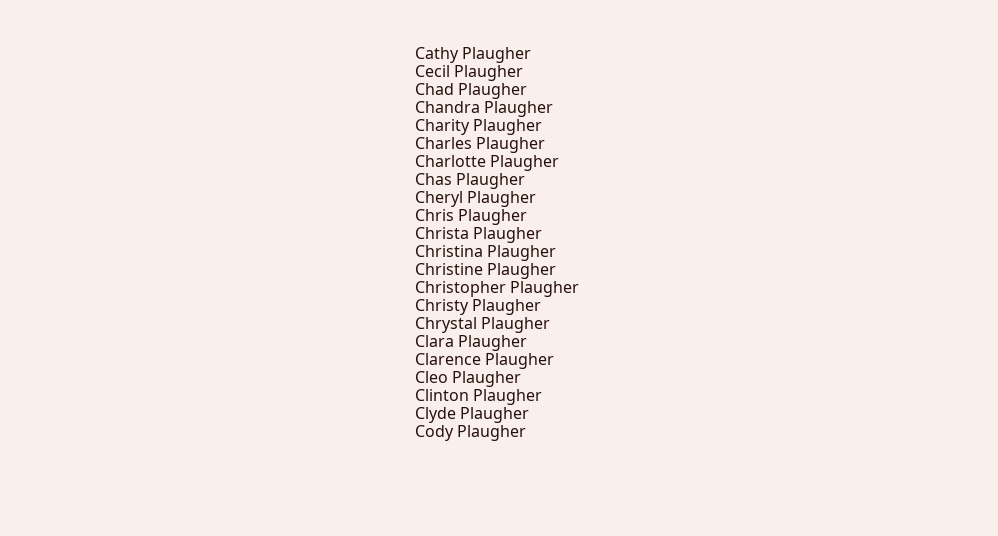Cathy Plaugher
Cecil Plaugher
Chad Plaugher
Chandra Plaugher
Charity Plaugher
Charles Plaugher
Charlotte Plaugher
Chas Plaugher
Cheryl Plaugher
Chris Plaugher
Christa Plaugher
Christina Plaugher
Christine Plaugher
Christopher Plaugher
Christy Plaugher
Chrystal Plaugher
Clara Plaugher
Clarence Plaugher
Cleo Plaugher
Clinton Plaugher
Clyde Plaugher
Cody Plaugher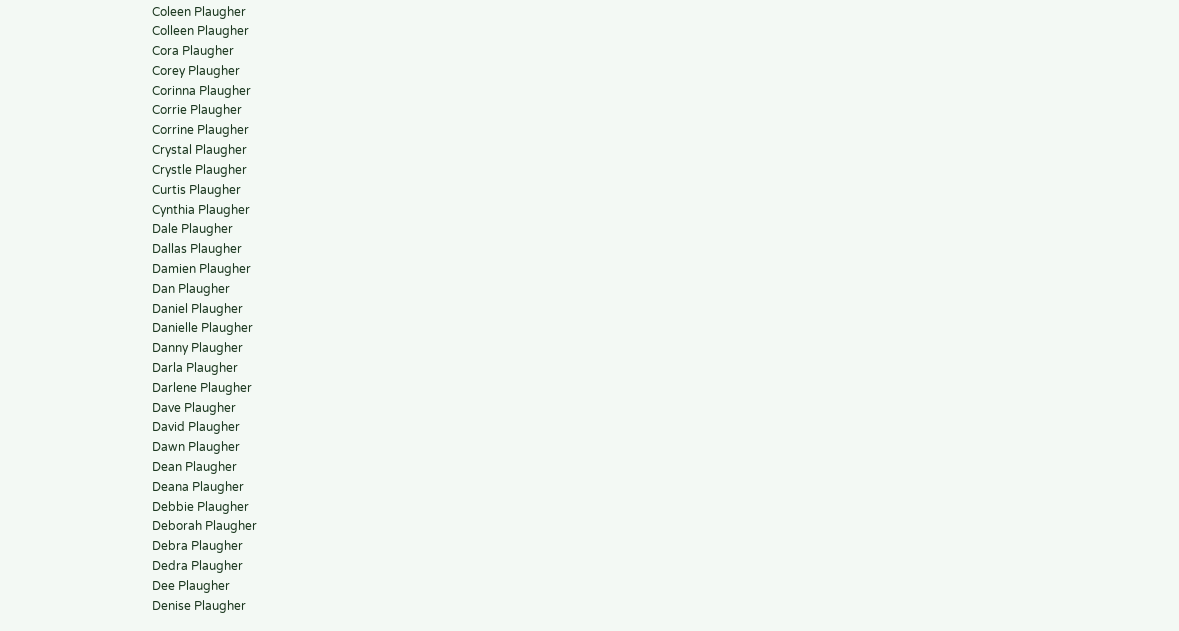Coleen Plaugher
Colleen Plaugher
Cora Plaugher
Corey Plaugher
Corinna Plaugher
Corrie Plaugher
Corrine Plaugher
Crystal Plaugher
Crystle Plaugher
Curtis Plaugher
Cynthia Plaugher
Dale Plaugher
Dallas Plaugher
Damien Plaugher
Dan Plaugher
Daniel Plaugher
Danielle Plaugher
Danny Plaugher
Darla Plaugher
Darlene Plaugher
Dave Plaugher
David Plaugher
Dawn Plaugher
Dean Plaugher
Deana Plaugher
Debbie Plaugher
Deborah Plaugher
Debra Plaugher
Dedra Plaugher
Dee Plaugher
Denise Plaugher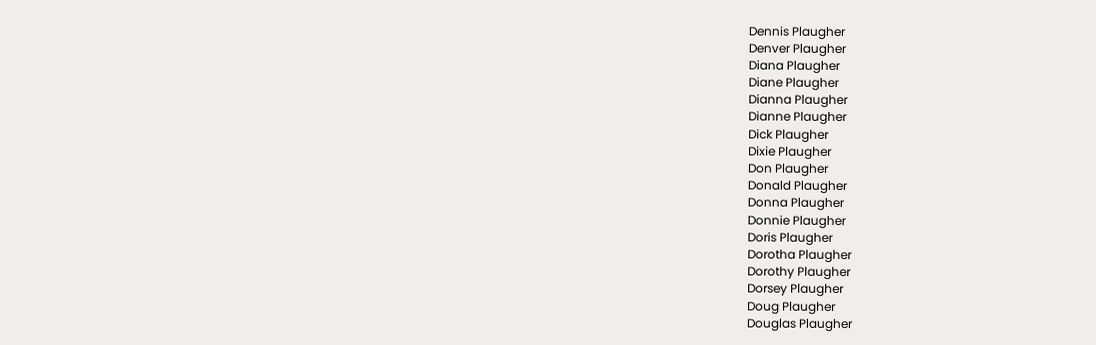Dennis Plaugher
Denver Plaugher
Diana Plaugher
Diane Plaugher
Dianna Plaugher
Dianne Plaugher
Dick Plaugher
Dixie Plaugher
Don Plaugher
Donald Plaugher
Donna Plaugher
Donnie Plaugher
Doris Plaugher
Dorotha Plaugher
Dorothy Plaugher
Dorsey Plaugher
Doug Plaugher
Douglas Plaugher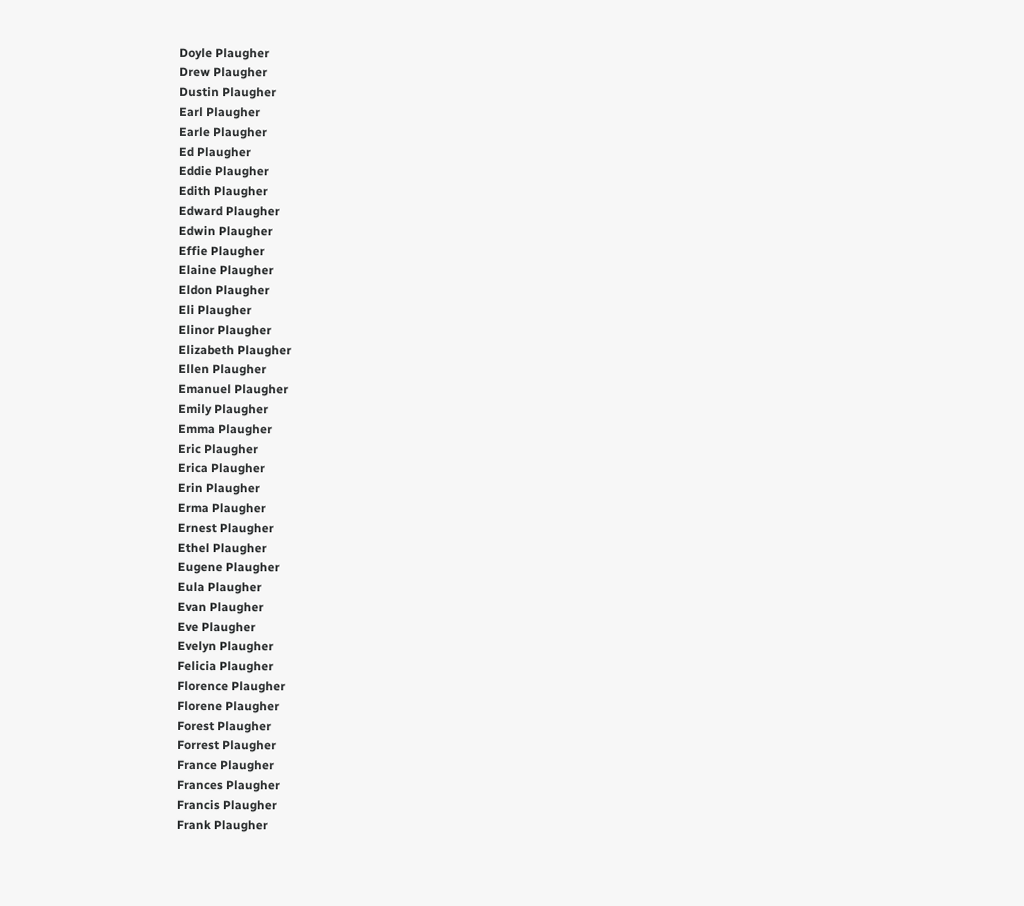Doyle Plaugher
Drew Plaugher
Dustin Plaugher
Earl Plaugher
Earle Plaugher
Ed Plaugher
Eddie Plaugher
Edith Plaugher
Edward Plaugher
Edwin Plaugher
Effie Plaugher
Elaine Plaugher
Eldon Plaugher
Eli Plaugher
Elinor Plaugher
Elizabeth Plaugher
Ellen Plaugher
Emanuel Plaugher
Emily Plaugher
Emma Plaugher
Eric Plaugher
Erica Plaugher
Erin Plaugher
Erma Plaugher
Ernest Plaugher
Ethel Plaugher
Eugene Plaugher
Eula Plaugher
Evan Plaugher
Eve Plaugher
Evelyn Plaugher
Felicia Plaugher
Florence Plaugher
Florene Plaugher
Forest Plaugher
Forrest Plaugher
France Plaugher
Frances Plaugher
Francis Plaugher
Frank Plaugher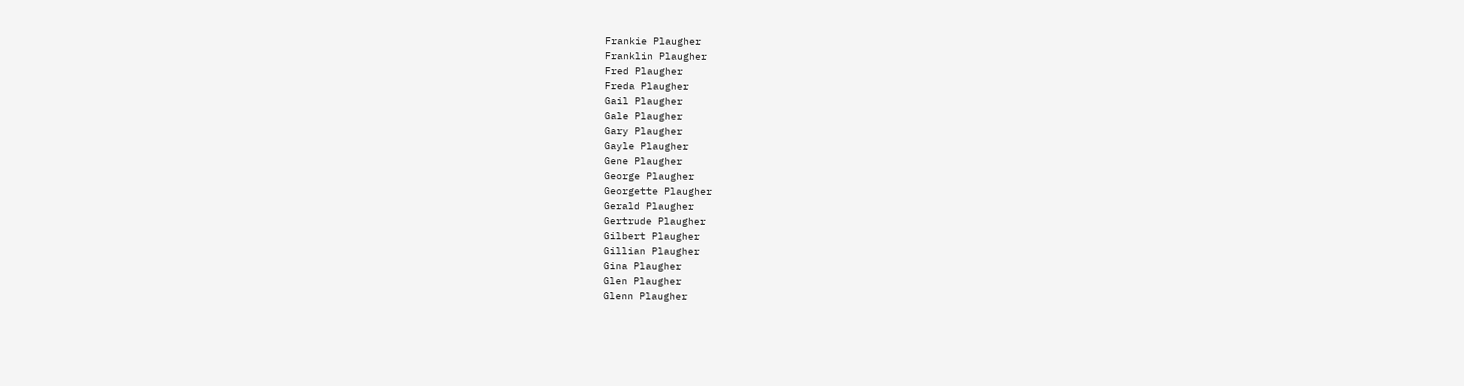Frankie Plaugher
Franklin Plaugher
Fred Plaugher
Freda Plaugher
Gail Plaugher
Gale Plaugher
Gary Plaugher
Gayle Plaugher
Gene Plaugher
George Plaugher
Georgette Plaugher
Gerald Plaugher
Gertrude Plaugher
Gilbert Plaugher
Gillian Plaugher
Gina Plaugher
Glen Plaugher
Glenn Plaugher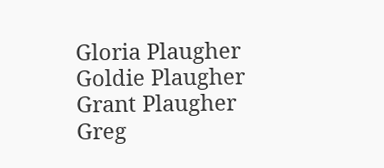Gloria Plaugher
Goldie Plaugher
Grant Plaugher
Greg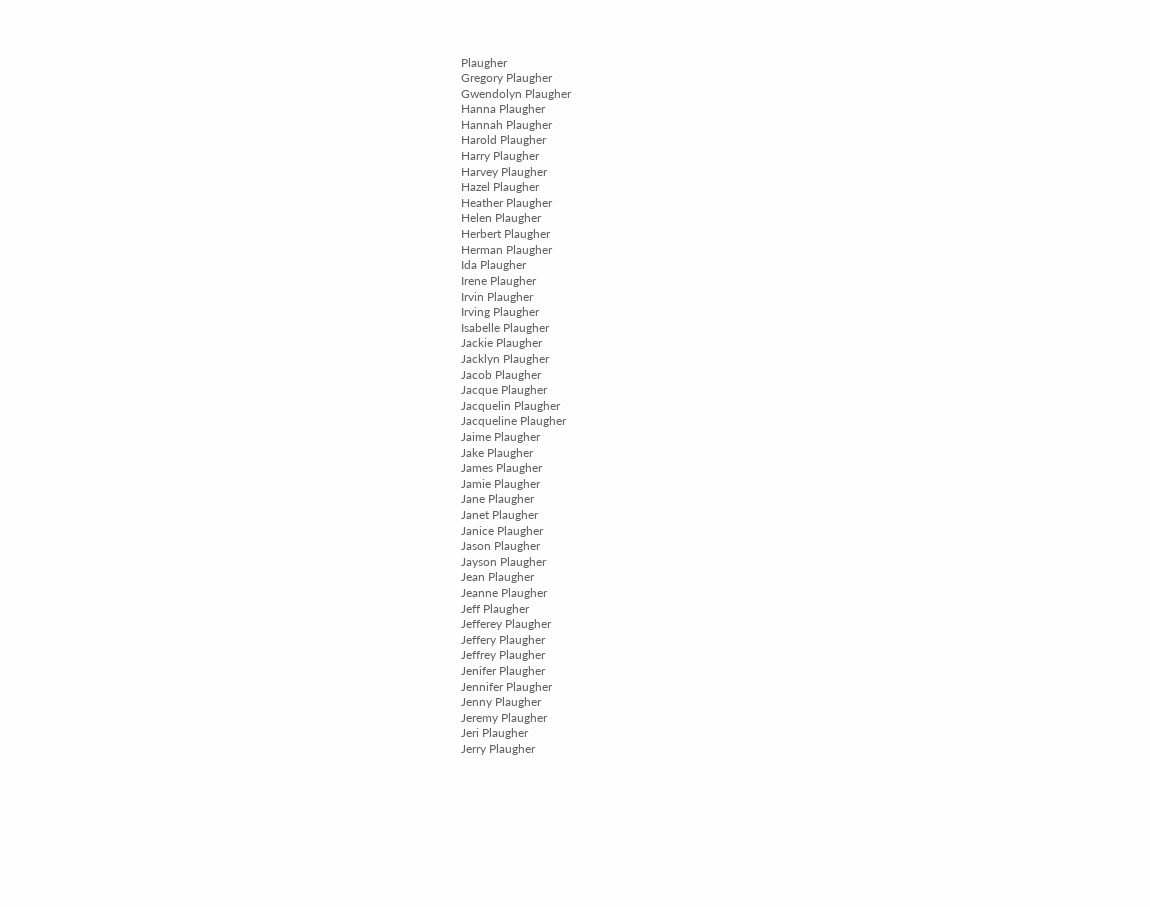Plaugher
Gregory Plaugher
Gwendolyn Plaugher
Hanna Plaugher
Hannah Plaugher
Harold Plaugher
Harry Plaugher
Harvey Plaugher
Hazel Plaugher
Heather Plaugher
Helen Plaugher
Herbert Plaugher
Herman Plaugher
Ida Plaugher
Irene Plaugher
Irvin Plaugher
Irving Plaugher
Isabelle Plaugher
Jackie Plaugher
Jacklyn Plaugher
Jacob Plaugher
Jacque Plaugher
Jacquelin Plaugher
Jacqueline Plaugher
Jaime Plaugher
Jake Plaugher
James Plaugher
Jamie Plaugher
Jane Plaugher
Janet Plaugher
Janice Plaugher
Jason Plaugher
Jayson Plaugher
Jean Plaugher
Jeanne Plaugher
Jeff Plaugher
Jefferey Plaugher
Jeffery Plaugher
Jeffrey Plaugher
Jenifer Plaugher
Jennifer Plaugher
Jenny Plaugher
Jeremy Plaugher
Jeri Plaugher
Jerry Plaugher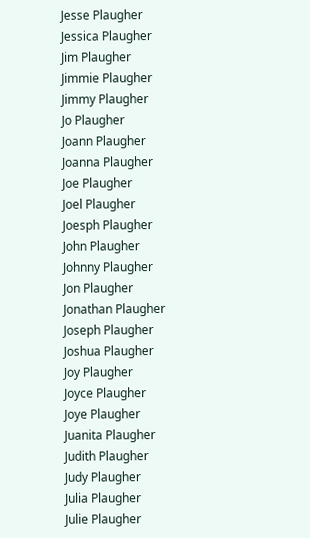Jesse Plaugher
Jessica Plaugher
Jim Plaugher
Jimmie Plaugher
Jimmy Plaugher
Jo Plaugher
Joann Plaugher
Joanna Plaugher
Joe Plaugher
Joel Plaugher
Joesph Plaugher
John Plaugher
Johnny Plaugher
Jon Plaugher
Jonathan Plaugher
Joseph Plaugher
Joshua Plaugher
Joy Plaugher
Joyce Plaugher
Joye Plaugher
Juanita Plaugher
Judith Plaugher
Judy Plaugher
Julia Plaugher
Julie Plaugher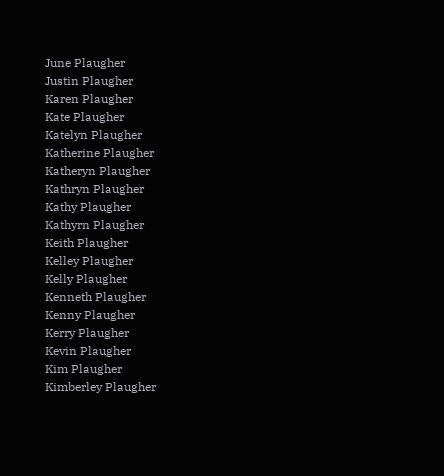June Plaugher
Justin Plaugher
Karen Plaugher
Kate Plaugher
Katelyn Plaugher
Katherine Plaugher
Katheryn Plaugher
Kathryn Plaugher
Kathy Plaugher
Kathyrn Plaugher
Keith Plaugher
Kelley Plaugher
Kelly Plaugher
Kenneth Plaugher
Kenny Plaugher
Kerry Plaugher
Kevin Plaugher
Kim Plaugher
Kimberley Plaugher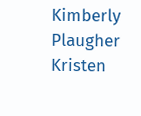Kimberly Plaugher
Kristen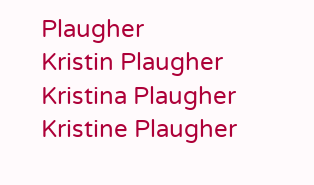Plaugher
Kristin Plaugher
Kristina Plaugher
Kristine Plaugher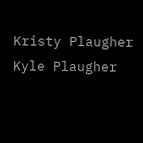Kristy Plaugher
Kyle Plaugher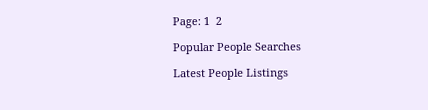Page: 1  2

Popular People Searches

Latest People Listings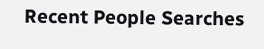Recent People Searches